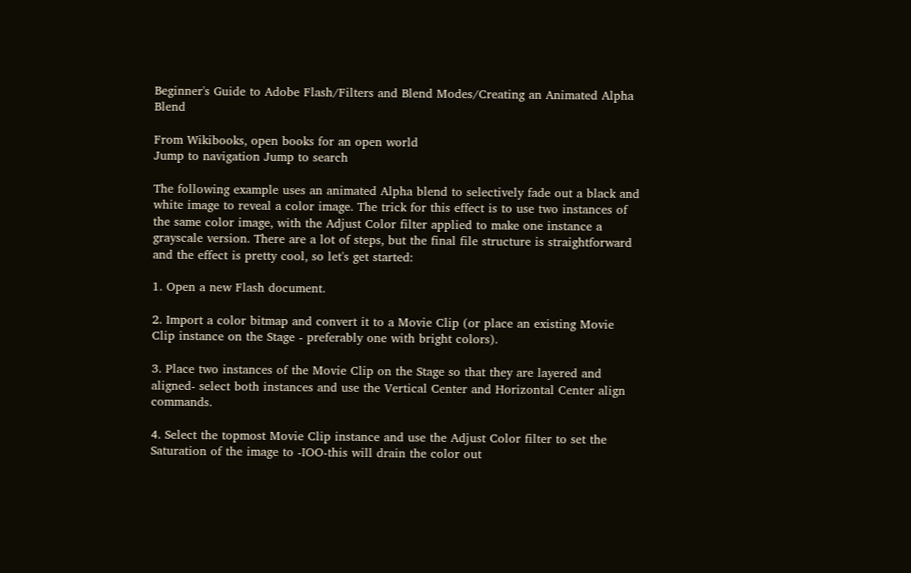Beginner's Guide to Adobe Flash/Filters and Blend Modes/Creating an Animated Alpha Blend

From Wikibooks, open books for an open world
Jump to navigation Jump to search

The following example uses an animated Alpha blend to selectively fade out a black and white image to reveal a color image. The trick for this effect is to use two instances of the same color image, with the Adjust Color filter applied to make one instance a grayscale version. There are a lot of steps, but the final file structure is straightforward and the effect is pretty cool, so let's get started:

1. Open a new Flash document.

2. Import a color bitmap and convert it to a Movie Clip (or place an existing Movie Clip instance on the Stage - preferably one with bright colors).

3. Place two instances of the Movie Clip on the Stage so that they are layered and aligned- select both instances and use the Vertical Center and Horizontal Center align commands.

4. Select the topmost Movie Clip instance and use the Adjust Color filter to set the Saturation of the image to -IOO-this will drain the color out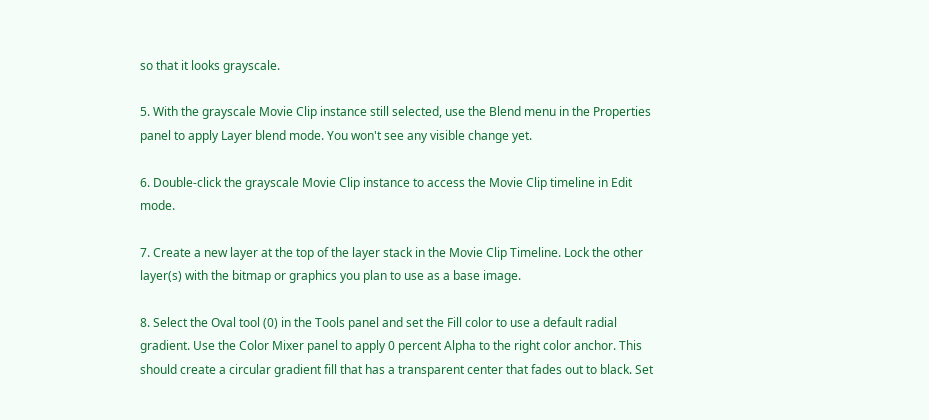so that it looks grayscale.

5. With the grayscale Movie Clip instance still selected, use the Blend menu in the Properties panel to apply Layer blend mode. You won't see any visible change yet.

6. Double-click the grayscale Movie Clip instance to access the Movie Clip timeline in Edit mode.

7. Create a new layer at the top of the layer stack in the Movie Clip Timeline. Lock the other layer(s) with the bitmap or graphics you plan to use as a base image.

8. Select the Oval tool (0) in the Tools panel and set the Fill color to use a default radial gradient. Use the Color Mixer panel to apply 0 percent Alpha to the right color anchor. This should create a circular gradient fill that has a transparent center that fades out to black. Set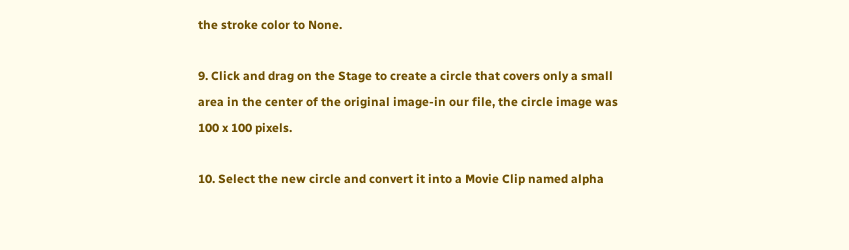the stroke color to None.

9. Click and drag on the Stage to create a circle that covers only a small area in the center of the original image-in our file, the circle image was 100 x 100 pixels.

10. Select the new circle and convert it into a Movie Clip named alpha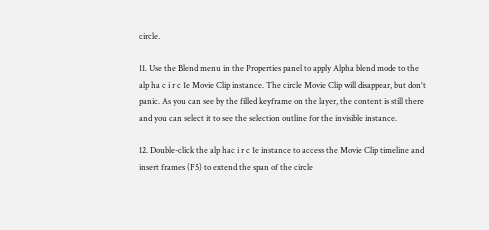circle.

11. Use the Blend menu in the Properties panel to apply Alpha blend mode to the alp ha c i r c 1e Movie Clip instance. The circle Movie Clip will disappear, but don't panic. As you can see by the filled keyframe on the layer, the content is still there and you can select it to see the selection outline for the invisible instance.

12. Double-click the alp hac i r c 1e instance to access the Movie Clip timeline and insert frames (F5) to extend the span of the circle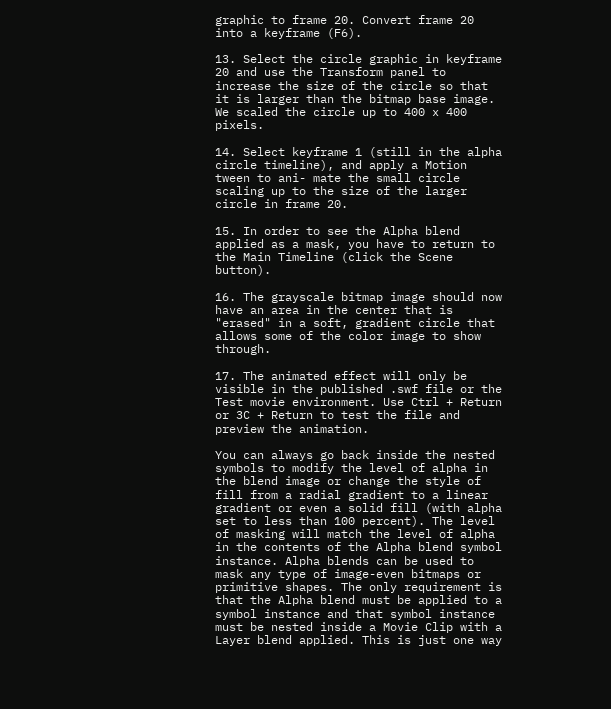graphic to frame 20. Convert frame 20 into a keyframe (F6).

13. Select the circle graphic in keyframe 20 and use the Transform panel to increase the size of the circle so that it is larger than the bitmap base image. We scaled the circle up to 400 x 400 pixels.

14. Select keyframe 1 (still in the alpha circle timeline), and apply a Motion tween to ani- mate the small circle scaling up to the size of the larger circle in frame 20.

15. In order to see the Alpha blend applied as a mask, you have to return to the Main Timeline (click the Scene button).

16. The grayscale bitmap image should now have an area in the center that is "erased" in a soft, gradient circle that allows some of the color image to show through.

17. The animated effect will only be visible in the published .swf file or the Test movie environment. Use Ctrl + Return or 3C + Return to test the file and preview the animation.

You can always go back inside the nested symbols to modify the level of alpha in the blend image or change the style of fill from a radial gradient to a linear gradient or even a solid fill (with alpha set to less than 100 percent). The level of masking will match the level of alpha in the contents of the Alpha blend symbol instance. Alpha blends can be used to mask any type of image-even bitmaps or primitive shapes. The only requirement is that the Alpha blend must be applied to a symbol instance and that symbol instance must be nested inside a Movie Clip with a Layer blend applied. This is just one way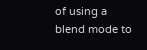of using a blend mode to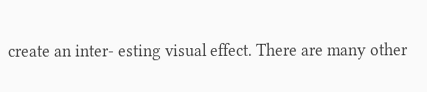create an inter- esting visual effect. There are many other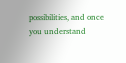possibilities, and once you understand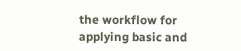the workflow for applying basic and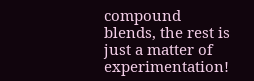compound blends, the rest is just a matter of experimentation!